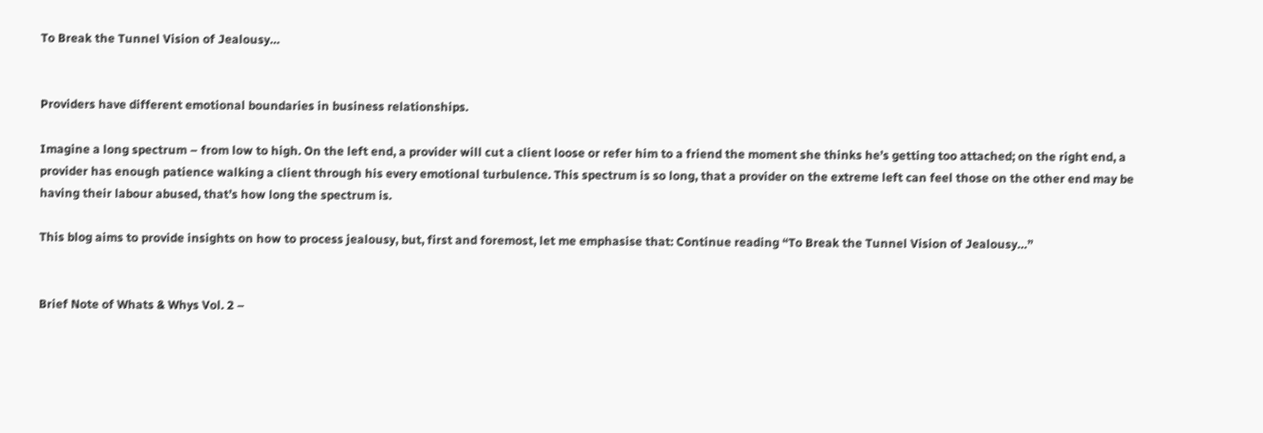To Break the Tunnel Vision of Jealousy…


Providers have different emotional boundaries in business relationships.

Imagine a long spectrum – from low to high. On the left end, a provider will cut a client loose or refer him to a friend the moment she thinks he’s getting too attached; on the right end, a provider has enough patience walking a client through his every emotional turbulence. This spectrum is so long, that a provider on the extreme left can feel those on the other end may be having their labour abused, that’s how long the spectrum is.

This blog aims to provide insights on how to process jealousy, but, first and foremost, let me emphasise that: Continue reading “To Break the Tunnel Vision of Jealousy…”


Brief Note of Whats & Whys Vol. 2 –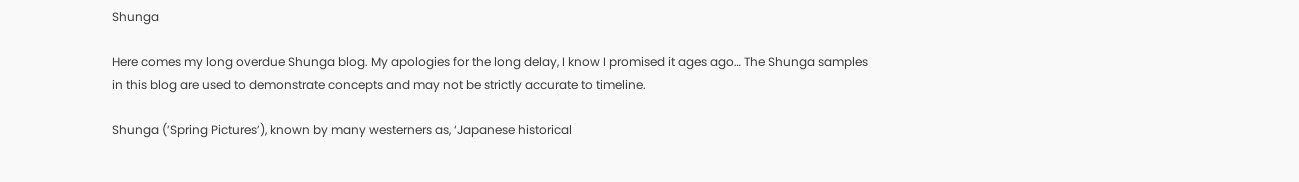Shunga

Here comes my long overdue Shunga blog. My apologies for the long delay, I know I promised it ages ago… The Shunga samples in this blog are used to demonstrate concepts and may not be strictly accurate to timeline.

Shunga (’Spring Pictures’), known by many westerners as, ‘Japanese historical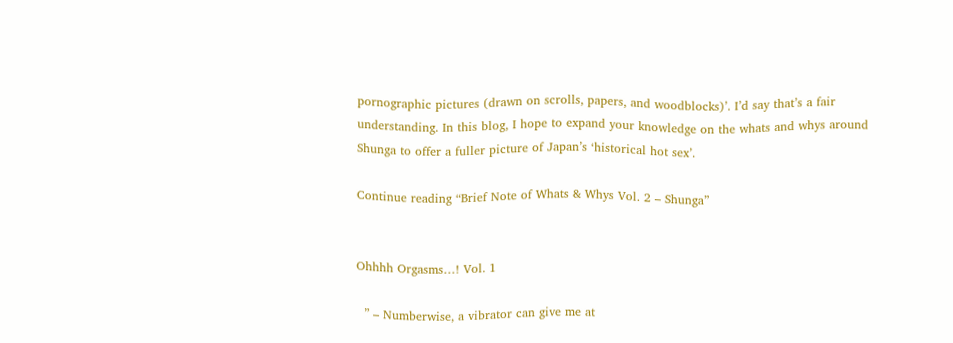pornographic pictures (drawn on scrolls, papers, and woodblocks)’. I’d say that’s a fair understanding. In this blog, I hope to expand your knowledge on the whats and whys around Shunga to offer a fuller picture of Japan’s ‘historical hot sex’.

Continue reading “Brief Note of Whats & Whys Vol. 2 – Shunga”


Ohhhh Orgasms…! Vol. 1

  ” – Numberwise, a vibrator can give me at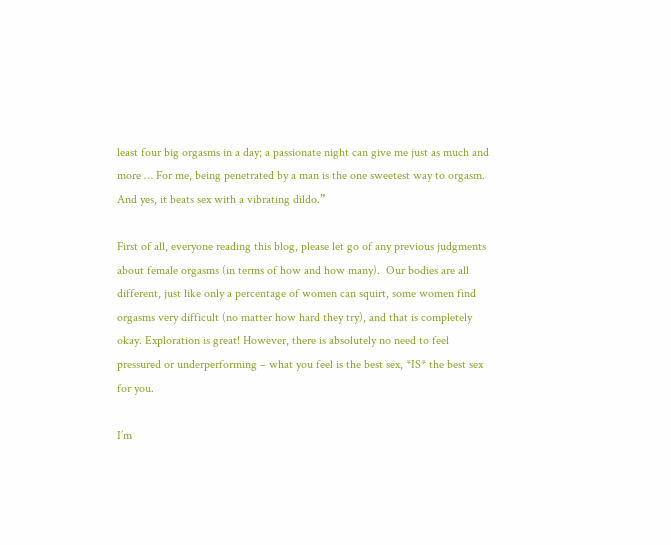least four big orgasms in a day; a passionate night can give me just as much and more … For me, being penetrated by a man is the one sweetest way to orgasm. And yes, it beats sex with a vibrating dildo.”

First of all, everyone reading this blog, please let go of any previous judgments about female orgasms (in terms of how and how many).  Our bodies are all different, just like only a percentage of women can squirt, some women find orgasms very difficult (no matter how hard they try), and that is completely okay. Exploration is great! However, there is absolutely no need to feel pressured or underperforming – what you feel is the best sex, *IS* the best sex for you.

I’m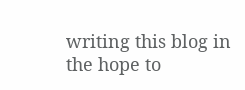writing this blog in the hope to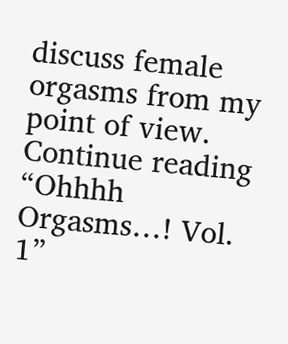discuss female orgasms from my point of view. Continue reading “Ohhhh Orgasms…! Vol. 1”